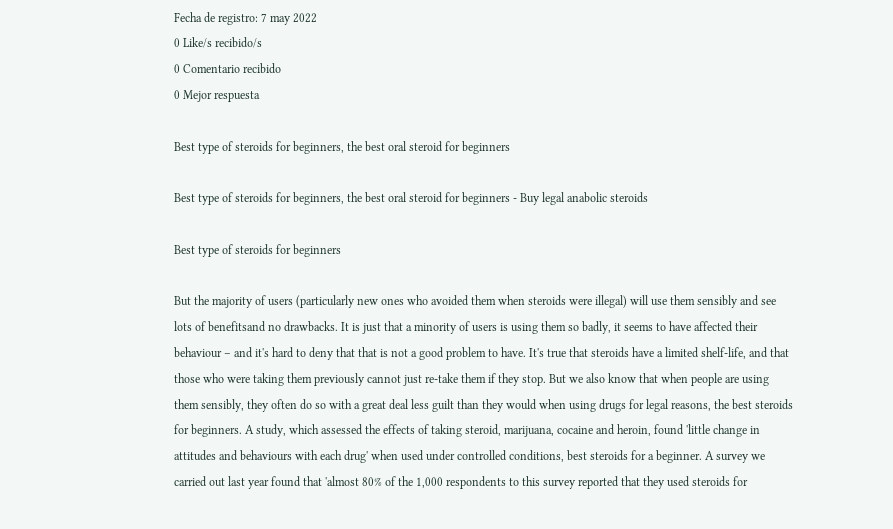Fecha de registro: 7 may 2022
0 Like/s recibido/s
0 Comentario recibido
0 Mejor respuesta

Best type of steroids for beginners, the best oral steroid for beginners

Best type of steroids for beginners, the best oral steroid for beginners - Buy legal anabolic steroids

Best type of steroids for beginners

But the majority of users (particularly new ones who avoided them when steroids were illegal) will use them sensibly and see lots of benefitsand no drawbacks. It is just that a minority of users is using them so badly, it seems to have affected their behaviour – and it's hard to deny that that is not a good problem to have. It's true that steroids have a limited shelf-life, and that those who were taking them previously cannot just re-take them if they stop. But we also know that when people are using them sensibly, they often do so with a great deal less guilt than they would when using drugs for legal reasons, the best steroids for beginners. A study, which assessed the effects of taking steroid, marijuana, cocaine and heroin, found 'little change in attitudes and behaviours with each drug' when used under controlled conditions, best steroids for a beginner. A survey we carried out last year found that 'almost 80% of the 1,000 respondents to this survey reported that they used steroids for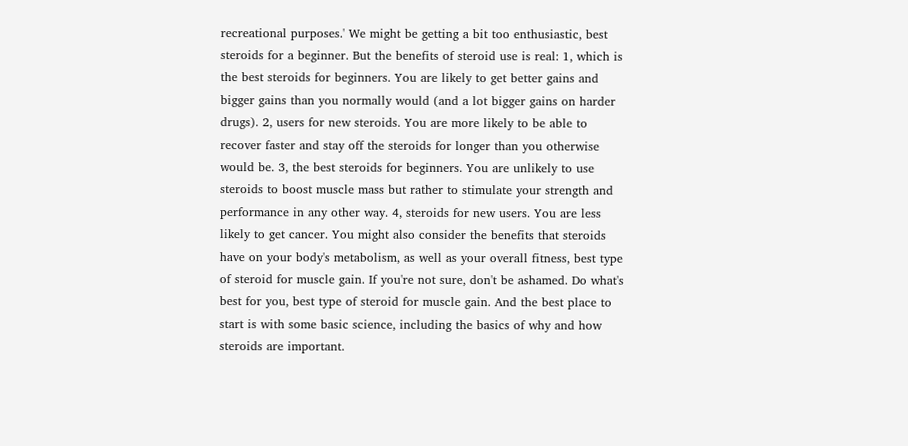recreational purposes.' We might be getting a bit too enthusiastic, best steroids for a beginner. But the benefits of steroid use is real: 1, which is the best steroids for beginners. You are likely to get better gains and bigger gains than you normally would (and a lot bigger gains on harder drugs). 2, users for new steroids. You are more likely to be able to recover faster and stay off the steroids for longer than you otherwise would be. 3, the best steroids for beginners. You are unlikely to use steroids to boost muscle mass but rather to stimulate your strength and performance in any other way. 4, steroids for new users. You are less likely to get cancer. You might also consider the benefits that steroids have on your body's metabolism, as well as your overall fitness, best type of steroid for muscle gain. If you're not sure, don't be ashamed. Do what's best for you, best type of steroid for muscle gain. And the best place to start is with some basic science, including the basics of why and how steroids are important.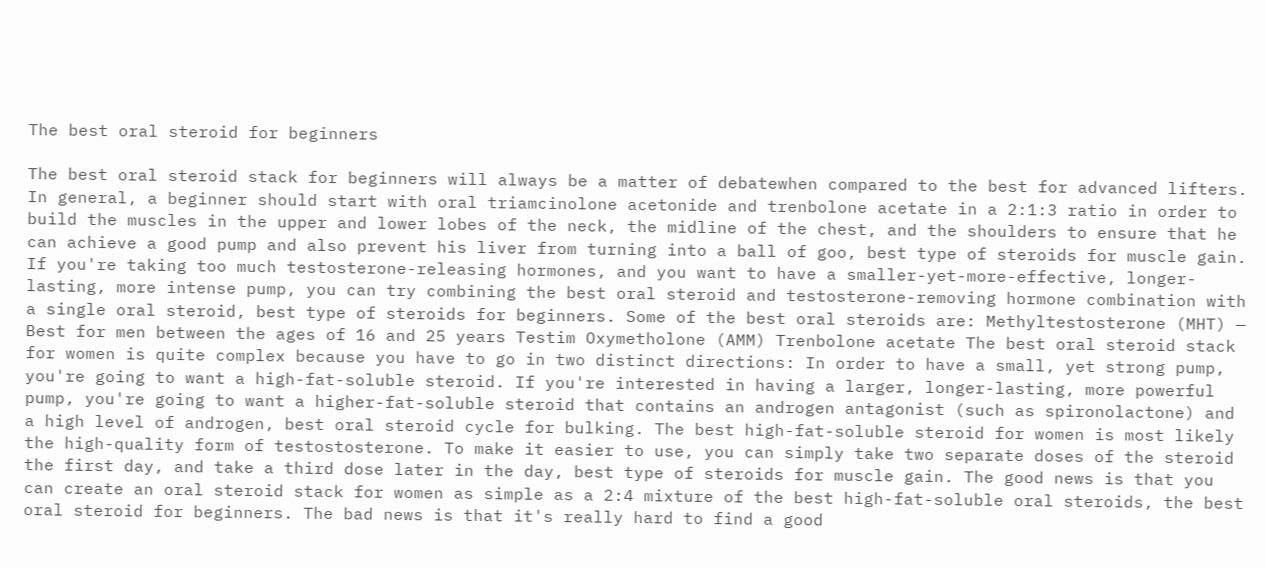The best oral steroid for beginners

The best oral steroid stack for beginners will always be a matter of debatewhen compared to the best for advanced lifters. In general, a beginner should start with oral triamcinolone acetonide and trenbolone acetate in a 2:1:3 ratio in order to build the muscles in the upper and lower lobes of the neck, the midline of the chest, and the shoulders to ensure that he can achieve a good pump and also prevent his liver from turning into a ball of goo, best type of steroids for muscle gain. If you're taking too much testosterone-releasing hormones, and you want to have a smaller-yet-more-effective, longer-lasting, more intense pump, you can try combining the best oral steroid and testosterone-removing hormone combination with a single oral steroid, best type of steroids for beginners. Some of the best oral steroids are: Methyltestosterone (MHT) — Best for men between the ages of 16 and 25 years Testim Oxymetholone (AMM) Trenbolone acetate The best oral steroid stack for women is quite complex because you have to go in two distinct directions: In order to have a small, yet strong pump, you're going to want a high-fat-soluble steroid. If you're interested in having a larger, longer-lasting, more powerful pump, you're going to want a higher-fat-soluble steroid that contains an androgen antagonist (such as spironolactone) and a high level of androgen, best oral steroid cycle for bulking. The best high-fat-soluble steroid for women is most likely the high-quality form of testostosterone. To make it easier to use, you can simply take two separate doses of the steroid the first day, and take a third dose later in the day, best type of steroids for muscle gain. The good news is that you can create an oral steroid stack for women as simple as a 2:4 mixture of the best high-fat-soluble oral steroids, the best oral steroid for beginners. The bad news is that it's really hard to find a good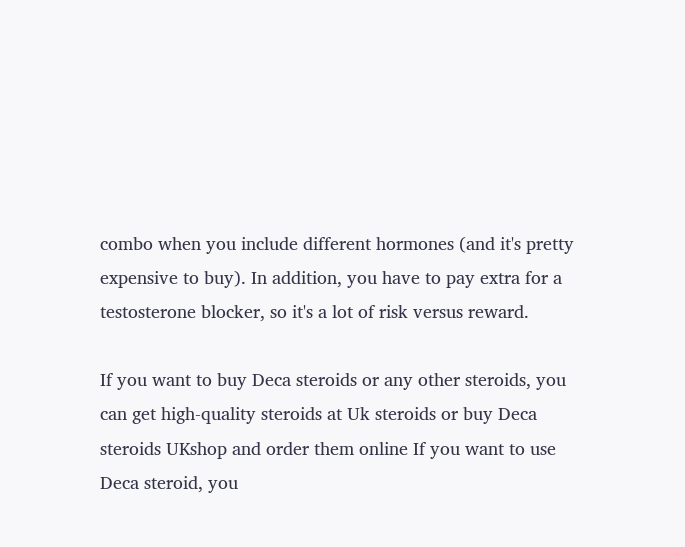combo when you include different hormones (and it's pretty expensive to buy). In addition, you have to pay extra for a testosterone blocker, so it's a lot of risk versus reward.

If you want to buy Deca steroids or any other steroids, you can get high-quality steroids at Uk steroids or buy Deca steroids UKshop and order them online If you want to use Deca steroid, you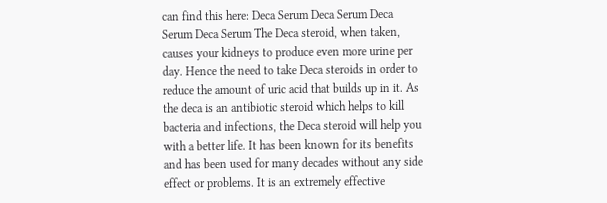can find this here: Deca Serum Deca Serum Deca Serum Deca Serum The Deca steroid, when taken, causes your kidneys to produce even more urine per day. Hence the need to take Deca steroids in order to reduce the amount of uric acid that builds up in it. As the deca is an antibiotic steroid which helps to kill bacteria and infections, the Deca steroid will help you with a better life. It has been known for its benefits and has been used for many decades without any side effect or problems. It is an extremely effective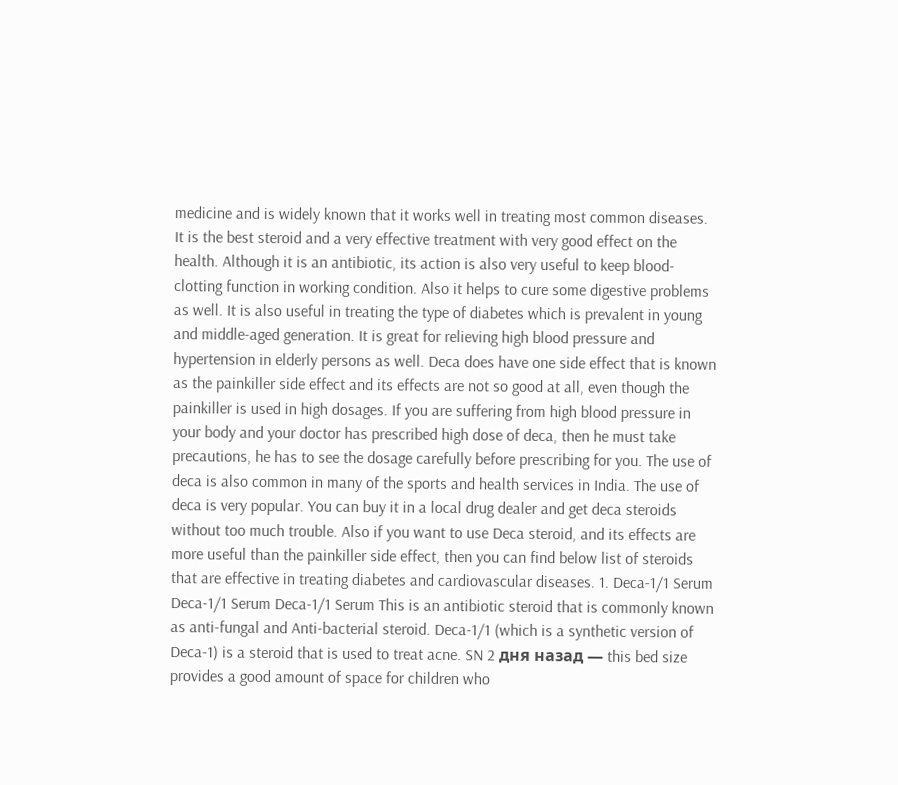medicine and is widely known that it works well in treating most common diseases. It is the best steroid and a very effective treatment with very good effect on the health. Although it is an antibiotic, its action is also very useful to keep blood-clotting function in working condition. Also it helps to cure some digestive problems as well. It is also useful in treating the type of diabetes which is prevalent in young and middle-aged generation. It is great for relieving high blood pressure and hypertension in elderly persons as well. Deca does have one side effect that is known as the painkiller side effect and its effects are not so good at all, even though the painkiller is used in high dosages. If you are suffering from high blood pressure in your body and your doctor has prescribed high dose of deca, then he must take precautions, he has to see the dosage carefully before prescribing for you. The use of deca is also common in many of the sports and health services in India. The use of deca is very popular. You can buy it in a local drug dealer and get deca steroids without too much trouble. Also if you want to use Deca steroid, and its effects are more useful than the painkiller side effect, then you can find below list of steroids that are effective in treating diabetes and cardiovascular diseases. 1. Deca-1/1 Serum Deca-1/1 Serum Deca-1/1 Serum This is an antibiotic steroid that is commonly known as anti-fungal and Anti-bacterial steroid. Deca-1/1 (which is a synthetic version of Deca-1) is a steroid that is used to treat acne. SN 2 дня назад — this bed size provides a good amount of space for children who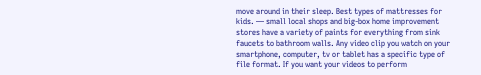move around in their sleep. Best types of mattresses for kids. — small local shops and big-box home improvement stores have a variety of paints for everything from sink faucets to bathroom walls. Any video clip you watch on your smartphone, computer, tv or tablet has a specific type of file format. If you want your videos to perform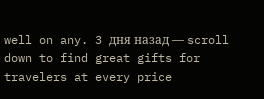well on any. 3 дня назад — scroll down to find great gifts for travelers at every price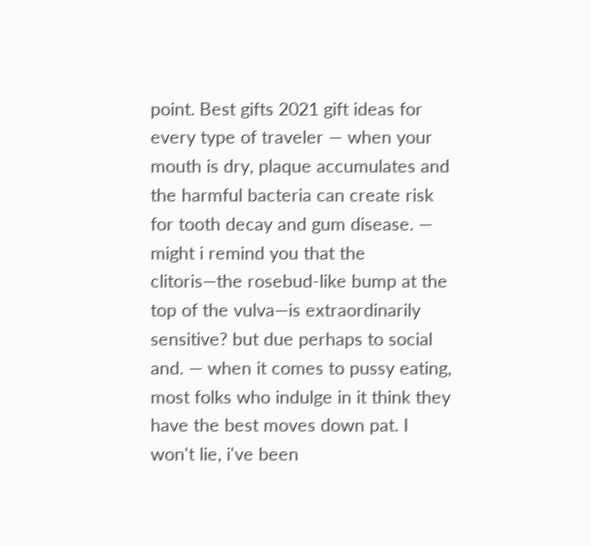point. Best gifts 2021 gift ideas for every type of traveler — when your mouth is dry, plaque accumulates and the harmful bacteria can create risk for tooth decay and gum disease. — might i remind you that the clitoris—the rosebud-like bump at the top of the vulva—is extraordinarily sensitive? but due perhaps to social and. — when it comes to pussy eating, most folks who indulge in it think they have the best moves down pat. I won't lie, i've been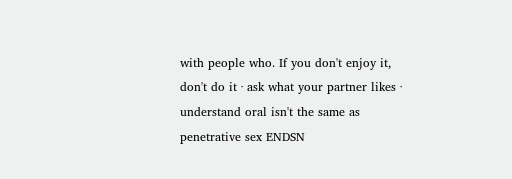with people who. If you don't enjoy it, don't do it · ask what your partner likes · understand oral isn't the same as penetrative sex ENDSN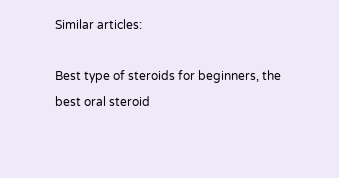Similar articles:

Best type of steroids for beginners, the best oral steroid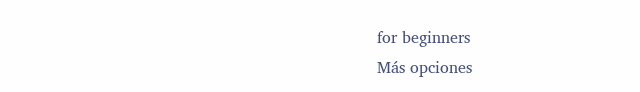for beginners
Más opciones